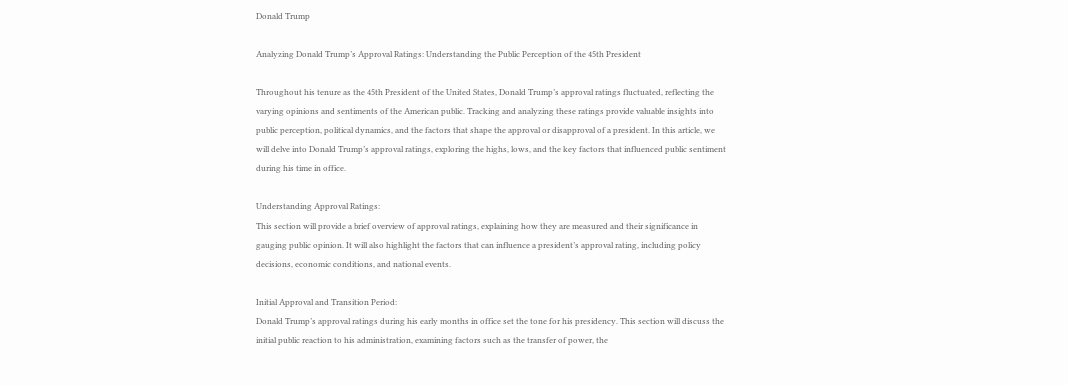Donald Trump

Analyzing Donald Trump’s Approval Ratings: Understanding the Public Perception of the 45th President

Throughout his tenure as the 45th President of the United States, Donald Trump’s approval ratings fluctuated, reflecting the varying opinions and sentiments of the American public. Tracking and analyzing these ratings provide valuable insights into public perception, political dynamics, and the factors that shape the approval or disapproval of a president. In this article, we will delve into Donald Trump’s approval ratings, exploring the highs, lows, and the key factors that influenced public sentiment during his time in office.

Understanding Approval Ratings:
This section will provide a brief overview of approval ratings, explaining how they are measured and their significance in gauging public opinion. It will also highlight the factors that can influence a president’s approval rating, including policy decisions, economic conditions, and national events.

Initial Approval and Transition Period:
Donald Trump’s approval ratings during his early months in office set the tone for his presidency. This section will discuss the initial public reaction to his administration, examining factors such as the transfer of power, the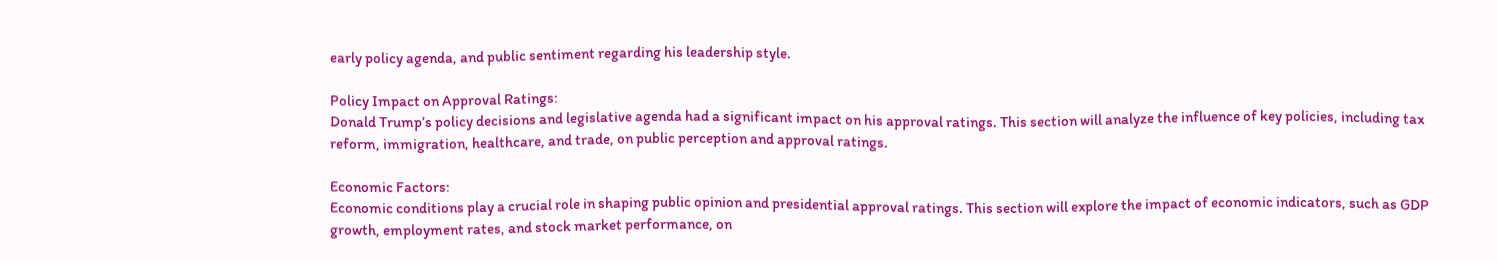early policy agenda, and public sentiment regarding his leadership style.

Policy Impact on Approval Ratings:
Donald Trump’s policy decisions and legislative agenda had a significant impact on his approval ratings. This section will analyze the influence of key policies, including tax reform, immigration, healthcare, and trade, on public perception and approval ratings.

Economic Factors:
Economic conditions play a crucial role in shaping public opinion and presidential approval ratings. This section will explore the impact of economic indicators, such as GDP growth, employment rates, and stock market performance, on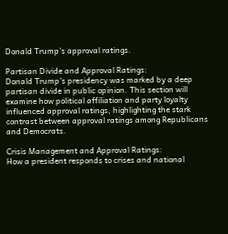Donald Trump’s approval ratings.

Partisan Divide and Approval Ratings:
Donald Trump’s presidency was marked by a deep partisan divide in public opinion. This section will examine how political affiliation and party loyalty influenced approval ratings, highlighting the stark contrast between approval ratings among Republicans and Democrats.

Crisis Management and Approval Ratings:
How a president responds to crises and national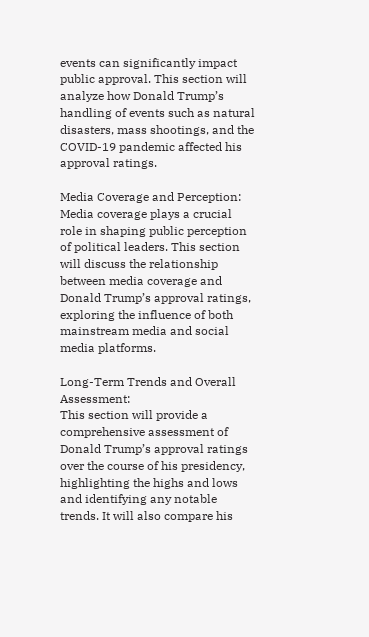events can significantly impact public approval. This section will analyze how Donald Trump’s handling of events such as natural disasters, mass shootings, and the COVID-19 pandemic affected his approval ratings.

Media Coverage and Perception:
Media coverage plays a crucial role in shaping public perception of political leaders. This section will discuss the relationship between media coverage and Donald Trump’s approval ratings, exploring the influence of both mainstream media and social media platforms.

Long-Term Trends and Overall Assessment:
This section will provide a comprehensive assessment of Donald Trump’s approval ratings over the course of his presidency, highlighting the highs and lows and identifying any notable trends. It will also compare his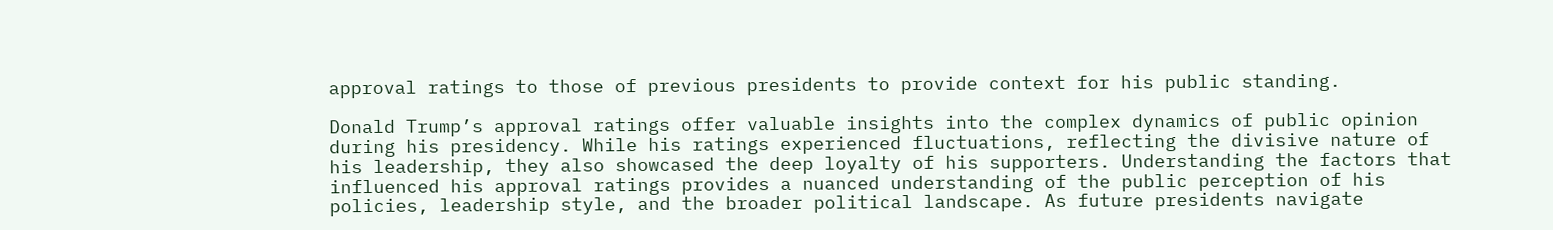approval ratings to those of previous presidents to provide context for his public standing.

Donald Trump’s approval ratings offer valuable insights into the complex dynamics of public opinion during his presidency. While his ratings experienced fluctuations, reflecting the divisive nature of his leadership, they also showcased the deep loyalty of his supporters. Understanding the factors that influenced his approval ratings provides a nuanced understanding of the public perception of his policies, leadership style, and the broader political landscape. As future presidents navigate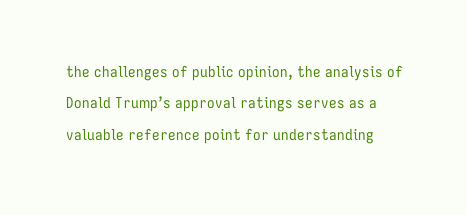the challenges of public opinion, the analysis of Donald Trump’s approval ratings serves as a valuable reference point for understanding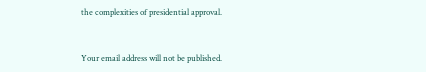the complexities of presidential approval.


Your email address will not be published.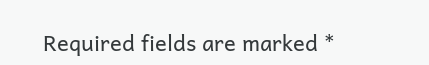Required fields are marked *